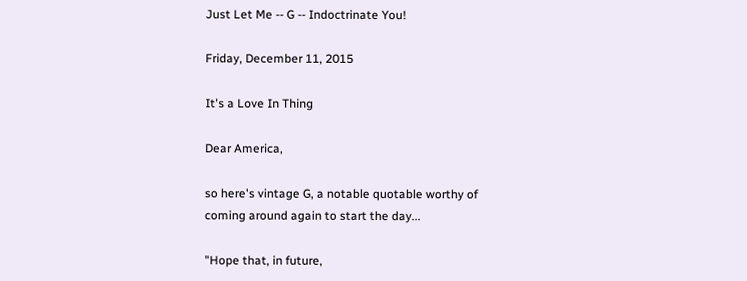Just Let Me -- G -- Indoctrinate You!

Friday, December 11, 2015

It's a Love In Thing

Dear America,

so here's vintage G, a notable quotable worthy of coming around again to start the day...

"Hope that, in future,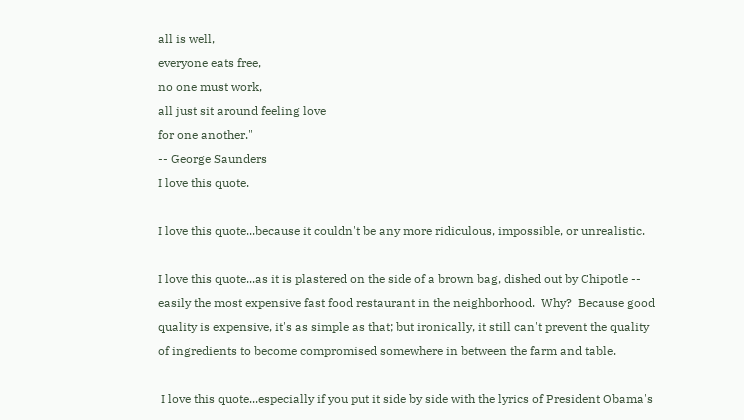all is well,
everyone eats free,
no one must work,
all just sit around feeling love
for one another."
-- George Saunders
I love this quote.

I love this quote...because it couldn't be any more ridiculous, impossible, or unrealistic.

I love this quote...as it is plastered on the side of a brown bag, dished out by Chipotle -- easily the most expensive fast food restaurant in the neighborhood.  Why?  Because good quality is expensive, it's as simple as that; but ironically, it still can't prevent the quality of ingredients to become compromised somewhere in between the farm and table.

 I love this quote...especially if you put it side by side with the lyrics of President Obama's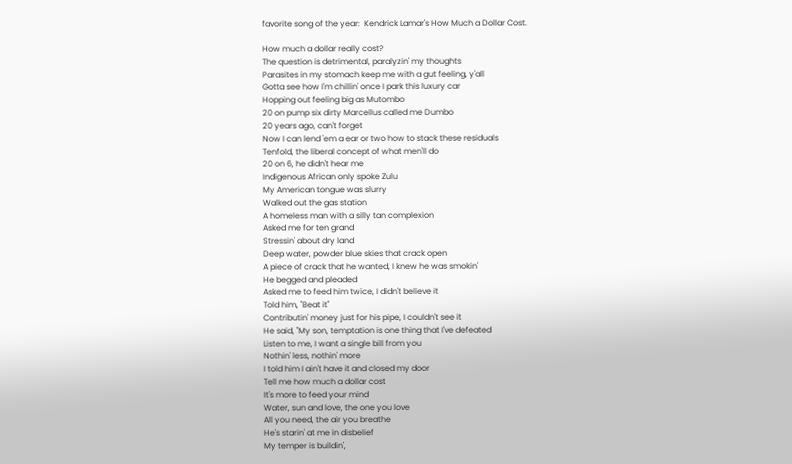favorite song of the year:  Kendrick Lamar's How Much a Dollar Cost.

How much a dollar really cost?
The question is detrimental, paralyzin' my thoughts
Parasites in my stomach keep me with a gut feeling, y'all
Gotta see how I'm chillin' once I park this luxury car
Hopping out feeling big as Mutombo
20 on pump six dirty Marcellus called me Dumbo
20 years ago, can't forget
Now I can lend 'em a ear or two how to stack these residuals
Tenfold, the liberal concept of what men'll do
20 on 6, he didn't hear me
Indigenous African only spoke Zulu
My American tongue was slurry
Walked out the gas station
A homeless man with a silly tan complexion
Asked me for ten grand
Stressin' about dry land
Deep water, powder blue skies that crack open
A piece of crack that he wanted, I knew he was smokin'
He begged and pleaded
Asked me to feed him twice, I didn't believe it
Told him, "Beat it"
Contributin' money just for his pipe, I couldn't see it
He said, "My son, temptation is one thing that I've defeated
Listen to me, I want a single bill from you
Nothin' less, nothin' more
I told him I ain't have it and closed my door
Tell me how much a dollar cost
It's more to feed your mind
Water, sun and love, the one you love
All you need, the air you breathe
He's starin' at me in disbelief
My temper is buildin',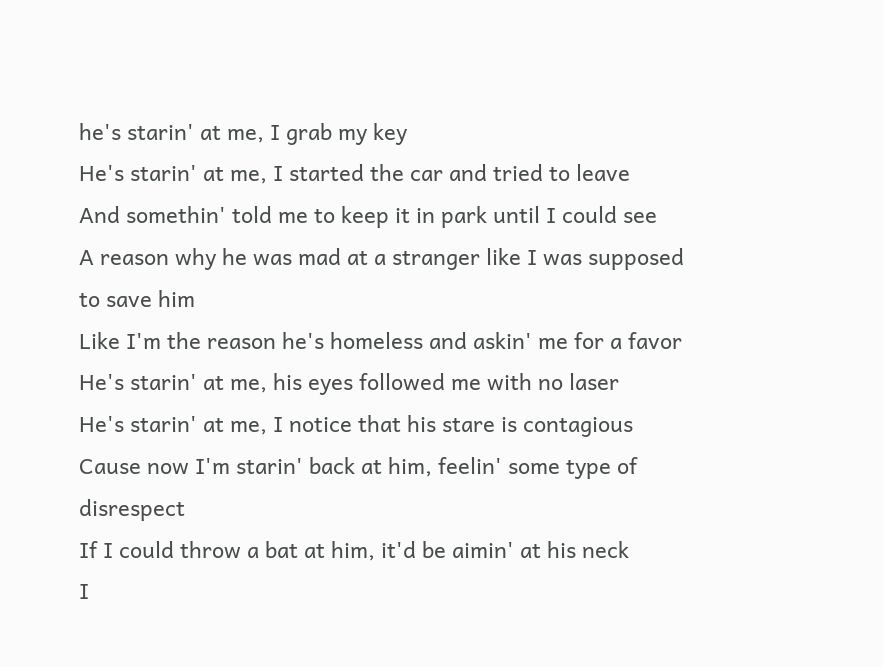he's starin' at me, I grab my key
He's starin' at me, I started the car and tried to leave
And somethin' told me to keep it in park until I could see
A reason why he was mad at a stranger like I was supposed to save him
Like I'm the reason he's homeless and askin' me for a favor
He's starin' at me, his eyes followed me with no laser
He's starin' at me, I notice that his stare is contagious
Cause now I'm starin' back at him, feelin' some type of disrespect
If I could throw a bat at him, it'd be aimin' at his neck
I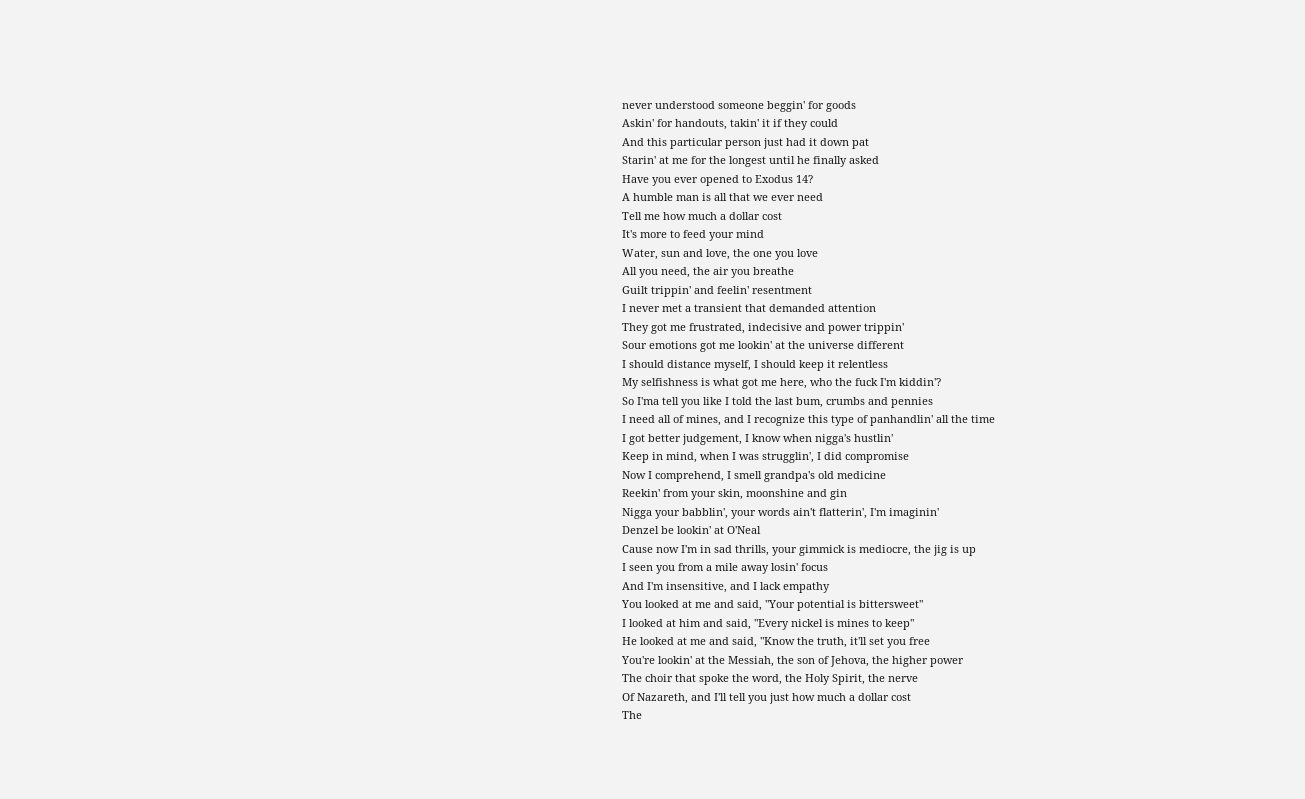never understood someone beggin' for goods
Askin' for handouts, takin' it if they could
And this particular person just had it down pat
Starin' at me for the longest until he finally asked
Have you ever opened to Exodus 14?
A humble man is all that we ever need
Tell me how much a dollar cost
It's more to feed your mind
Water, sun and love, the one you love
All you need, the air you breathe
Guilt trippin' and feelin' resentment
I never met a transient that demanded attention
They got me frustrated, indecisive and power trippin'
Sour emotions got me lookin' at the universe different
I should distance myself, I should keep it relentless
My selfishness is what got me here, who the fuck I'm kiddin'?
So I'ma tell you like I told the last bum, crumbs and pennies
I need all of mines, and I recognize this type of panhandlin' all the time
I got better judgement, I know when nigga's hustlin'
Keep in mind, when I was strugglin', I did compromise
Now I comprehend, I smell grandpa's old medicine
Reekin' from your skin, moonshine and gin
Nigga your babblin', your words ain't flatterin', I'm imaginin'
Denzel be lookin' at O'Neal
Cause now I'm in sad thrills, your gimmick is mediocre, the jig is up
I seen you from a mile away losin' focus
And I'm insensitive, and I lack empathy
You looked at me and said, "Your potential is bittersweet"
I looked at him and said, "Every nickel is mines to keep"
He looked at me and said, "Know the truth, it'll set you free
You're lookin' at the Messiah, the son of Jehova, the higher power
The choir that spoke the word, the Holy Spirit, the nerve
Of Nazareth, and I'll tell you just how much a dollar cost
The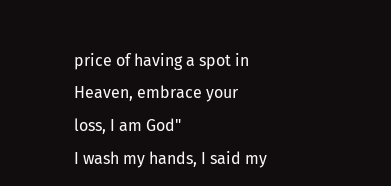price of having a spot in Heaven, embrace your loss, I am God"
I wash my hands, I said my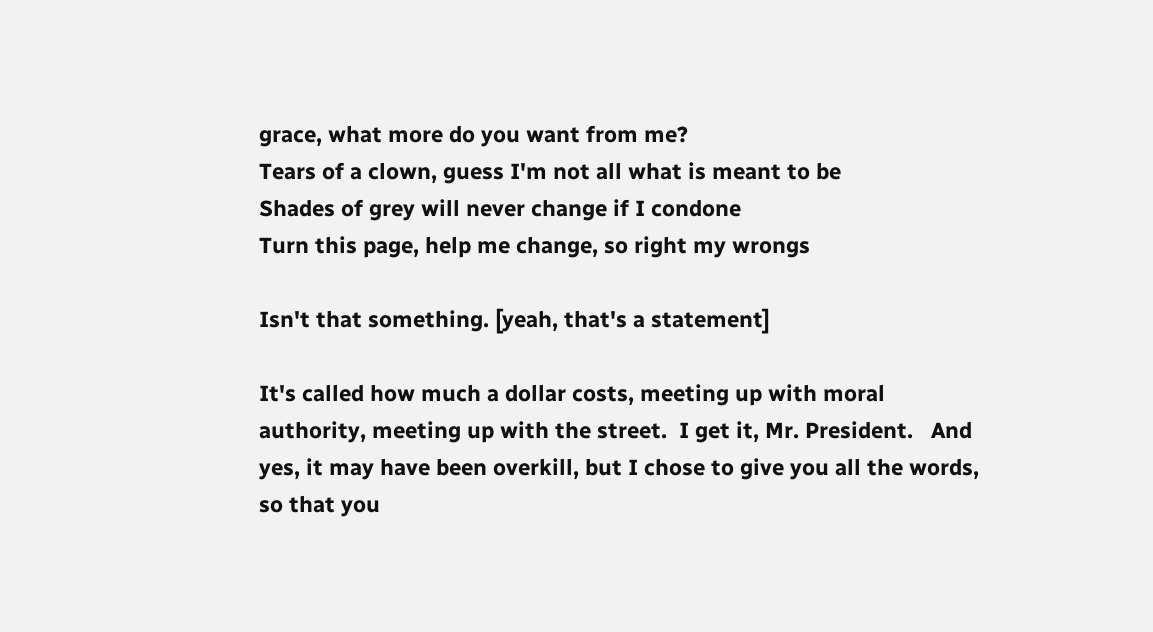grace, what more do you want from me?
Tears of a clown, guess I'm not all what is meant to be
Shades of grey will never change if I condone
Turn this page, help me change, so right my wrongs

Isn't that something. [yeah, that's a statement]

It's called how much a dollar costs, meeting up with moral authority, meeting up with the street.  I get it, Mr. President.   And yes, it may have been overkill, but I chose to give you all the words, so that you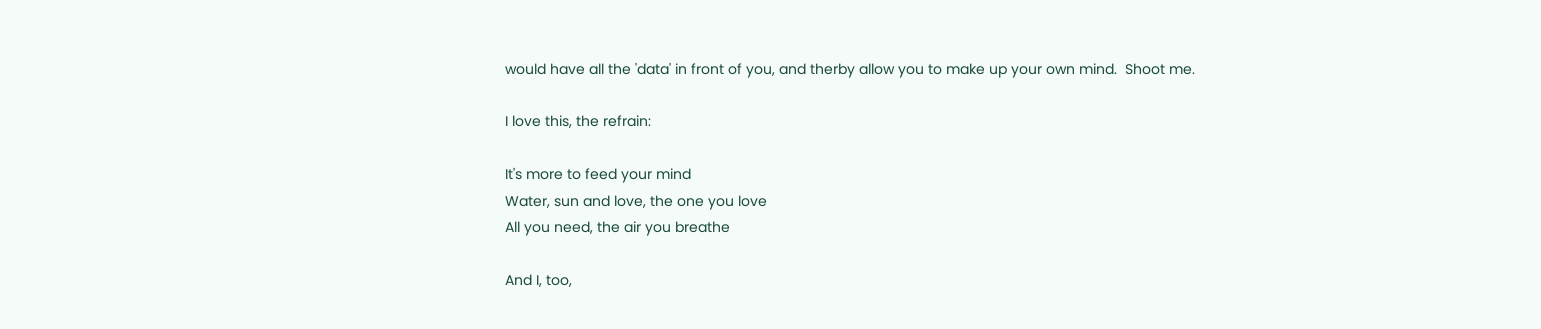would have all the 'data' in front of you, and therby allow you to make up your own mind.  Shoot me.

I love this, the refrain:

It's more to feed your mind
Water, sun and love, the one you love
All you need, the air you breathe

And I, too,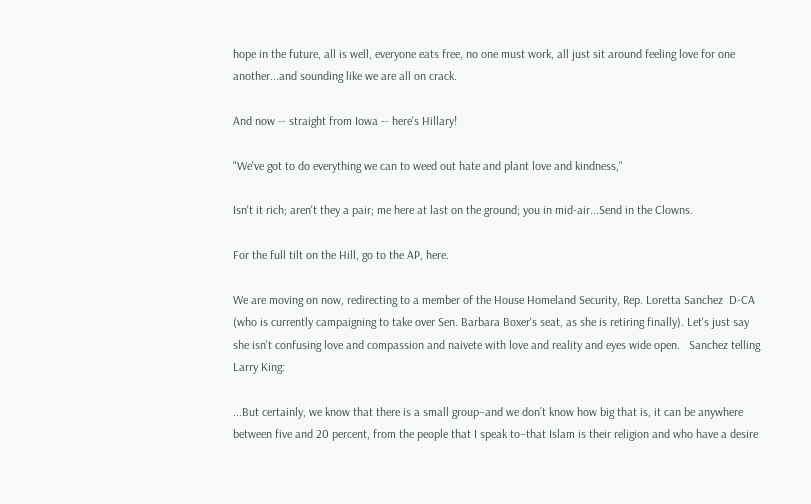hope in the future, all is well, everyone eats free, no one must work, all just sit around feeling love for one another...and sounding like we are all on crack.

And now -- straight from Iowa -- here's Hillary!

"We've got to do everything we can to weed out hate and plant love and kindness,"

Isn't it rich; aren't they a pair; me here at last on the ground; you in mid-air...Send in the Clowns.

For the full tilt on the Hill, go to the AP, here.

We are moving on now, redirecting to a member of the House Homeland Security, Rep. Loretta Sanchez  D-CA (who is currently campaigning to take over Sen. Barbara Boxer's seat, as she is retiring finally). Let's just say she isn't confusing love and compassion and naivete with love and reality and eyes wide open.   Sanchez telling Larry King:

...But certainly, we know that there is a small group–and we don’t know how big that is, it can be anywhere between five and 20 percent, from the people that I speak to–that Islam is their religion and who have a desire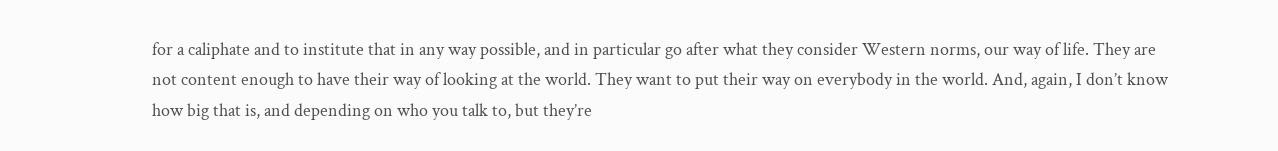for a caliphate and to institute that in any way possible, and in particular go after what they consider Western norms, our way of life. They are not content enough to have their way of looking at the world. They want to put their way on everybody in the world. And, again, I don’t know how big that is, and depending on who you talk to, but they’re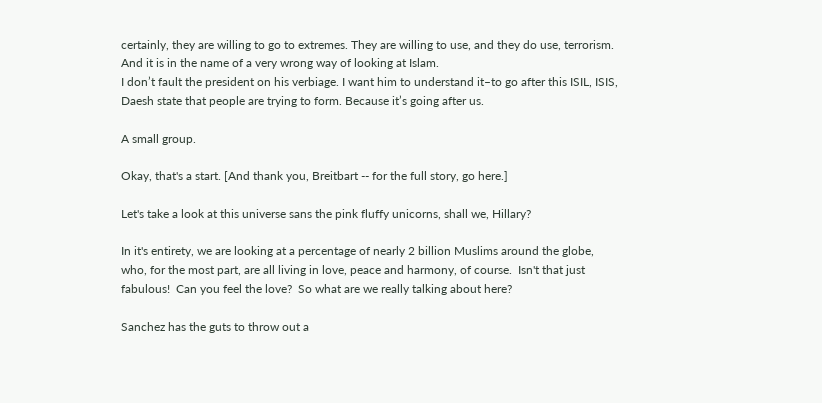certainly, they are willing to go to extremes. They are willing to use, and they do use, terrorism. And it is in the name of a very wrong way of looking at Islam.
I don’t fault the president on his verbiage. I want him to understand it–to go after this ISIL, ISIS, Daesh state that people are trying to form. Because it’s going after us.

A small group.

Okay, that's a start. [And thank you, Breitbart -- for the full story, go here.]

Let's take a look at this universe sans the pink fluffy unicorns, shall we, Hillary?

In it's entirety, we are looking at a percentage of nearly 2 billion Muslims around the globe, who, for the most part, are all living in love, peace and harmony, of course.  Isn't that just fabulous!  Can you feel the love?  So what are we really talking about here?

Sanchez has the guts to throw out a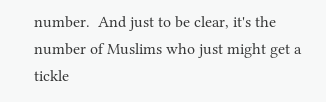number.  And just to be clear, it's the number of Muslims who just might get a tickle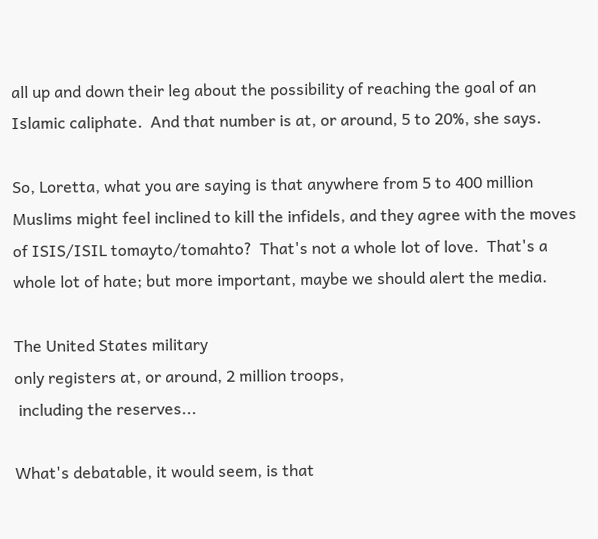all up and down their leg about the possibility of reaching the goal of an Islamic caliphate.  And that number is at, or around, 5 to 20%, she says.

So, Loretta, what you are saying is that anywhere from 5 to 400 million Muslims might feel inclined to kill the infidels, and they agree with the moves of ISIS/ISIL tomayto/tomahto?  That's not a whole lot of love.  That's a whole lot of hate; but more important, maybe we should alert the media.

The United States military
only registers at, or around, 2 million troops,
 including the reserves...

What's debatable, it would seem, is that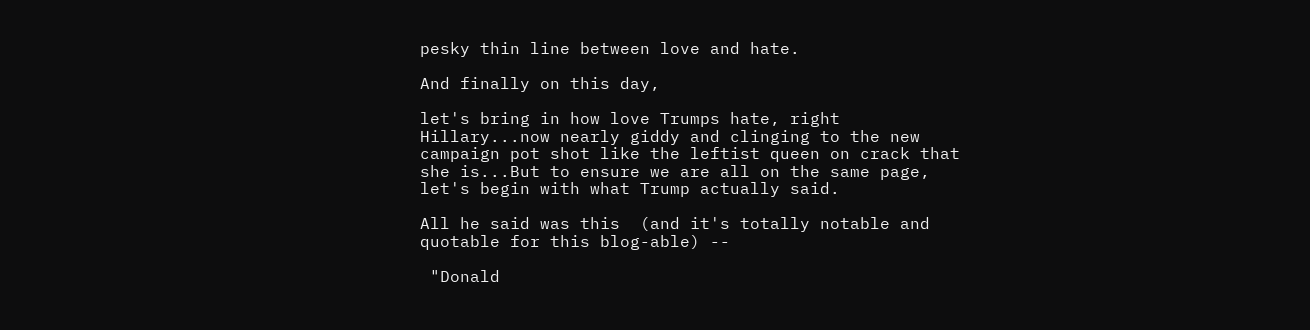pesky thin line between love and hate.

And finally on this day,

let's bring in how love Trumps hate, right Hillary...now nearly giddy and clinging to the new campaign pot shot like the leftist queen on crack that she is...But to ensure we are all on the same page, let's begin with what Trump actually said.

All he said was this  (and it's totally notable and quotable for this blog-able) --

 "Donald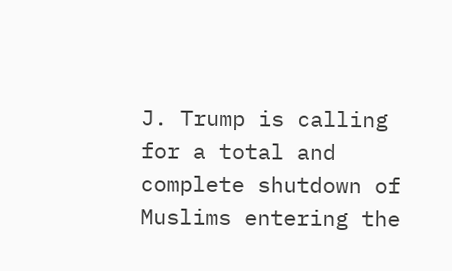J. Trump is calling for a total and complete shutdown of Muslims entering the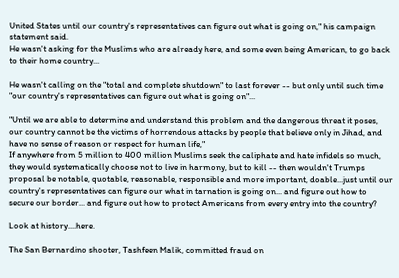United States until our country's representatives can figure out what is going on," his campaign statement said.
He wasn't asking for the Muslims who are already here, and some even being American, to go back to their home country...

He wasn't calling on the "total and complete shutdown" to last forever -- but only until such time "our country's representatives can figure out what is going on"...

"Until we are able to determine and understand this problem and the dangerous threat it poses, our country cannot be the victims of horrendous attacks by people that believe only in Jihad, and have no sense of reason or respect for human life,"
If anywhere from 5 million to 400 million Muslims seek the caliphate and hate infidels so much, they would systematically choose not to live in harmony, but to kill -- then wouldn't Trumps proposal be notable, quotable, reasonable, responsible and more important, doable...just until our country's representatives can figure our what in tarnation is going on... and figure out how to secure our border... and figure out how to protect Americans from every entry into the country?

Look at history....here.

The San Bernardino shooter, Tashfeen Malik, committed fraud on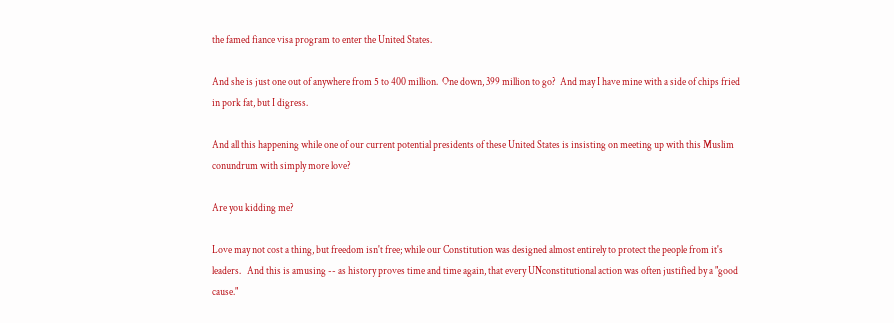the famed fiance visa program to enter the United States.

And she is just one out of anywhere from 5 to 400 million.  One down, 399 million to go?  And may I have mine with a side of chips fried in pork fat, but I digress.

And all this happening while one of our current potential presidents of these United States is insisting on meeting up with this Muslim conundrum with simply more love?

Are you kidding me?

Love may not cost a thing, but freedom isn't free; while our Constitution was designed almost entirely to protect the people from it's leaders.   And this is amusing -- as history proves time and time again, that every UNconstitutional action was often justified by a "good cause."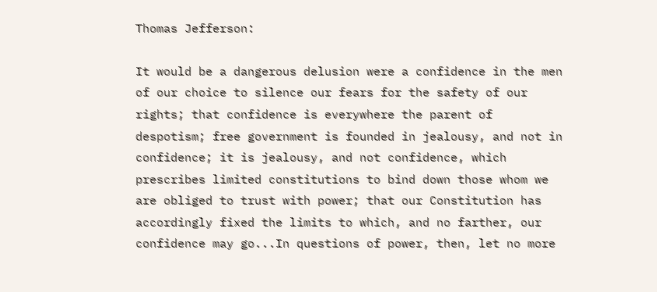Thomas Jefferson:

It would be a dangerous delusion were a confidence in the men of our choice to silence our fears for the safety of our rights; that confidence is everywhere the parent of despotism; free government is founded in jealousy, and not in confidence; it is jealousy, and not confidence, which prescribes limited constitutions to bind down those whom we are obliged to trust with power; that our Constitution has accordingly fixed the limits to which, and no farther, our confidence may go...In questions of power, then, let no more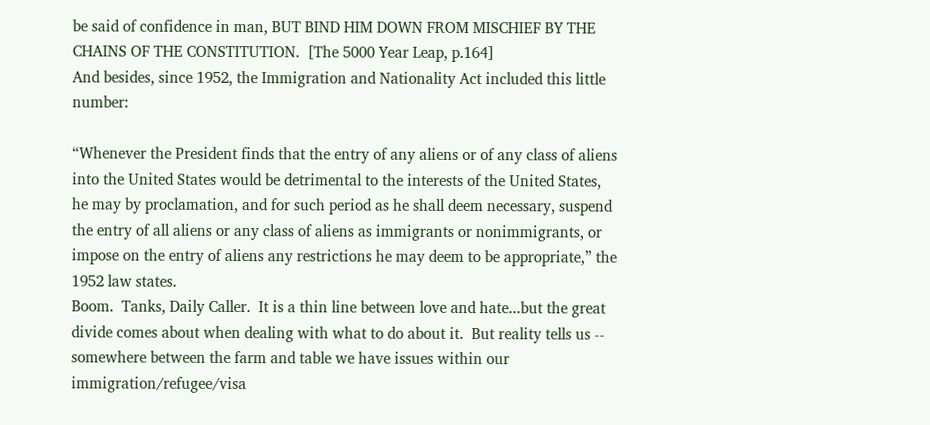be said of confidence in man, BUT BIND HIM DOWN FROM MISCHIEF BY THE CHAINS OF THE CONSTITUTION.  [The 5000 Year Leap, p.164]
And besides, since 1952, the Immigration and Nationality Act included this little number:

“Whenever the President finds that the entry of any aliens or of any class of aliens into the United States would be detrimental to the interests of the United States, he may by proclamation, and for such period as he shall deem necessary, suspend the entry of all aliens or any class of aliens as immigrants or nonimmigrants, or impose on the entry of aliens any restrictions he may deem to be appropriate,” the 1952 law states.
Boom.  Tanks, Daily Caller.  It is a thin line between love and hate...but the great divide comes about when dealing with what to do about it.  But reality tells us -- somewhere between the farm and table we have issues within our immigration/refugee/visa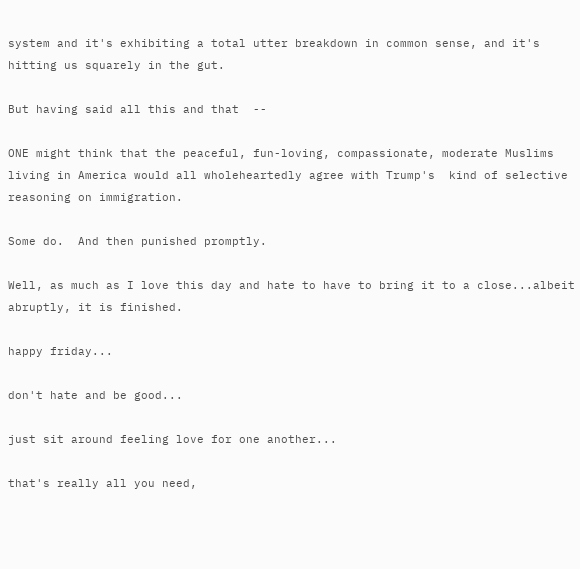system and it's exhibiting a total utter breakdown in common sense, and it's hitting us squarely in the gut.

But having said all this and that  --

ONE might think that the peaceful, fun-loving, compassionate, moderate Muslims living in America would all wholeheartedly agree with Trump's  kind of selective reasoning on immigration.

Some do.  And then punished promptly.

Well, as much as I love this day and hate to have to bring it to a close...albeit abruptly, it is finished.

happy friday...

don't hate and be good...

just sit around feeling love for one another...

that's really all you need,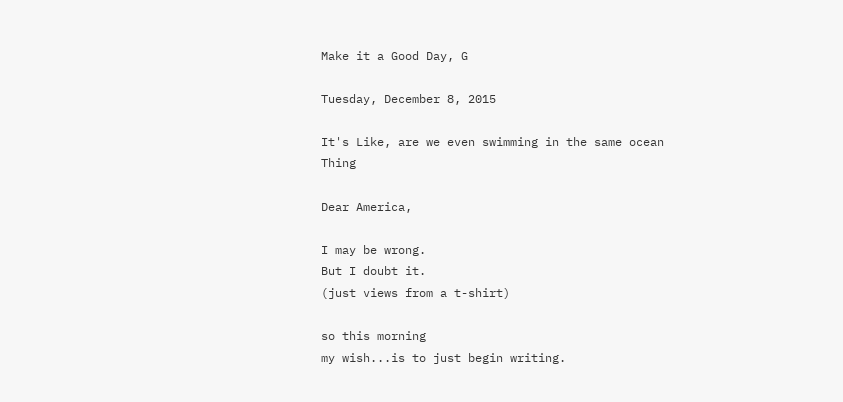Make it a Good Day, G

Tuesday, December 8, 2015

It's Like, are we even swimming in the same ocean Thing

Dear America,

I may be wrong.
But I doubt it.
(just views from a t-shirt)

so this morning
my wish...is to just begin writing.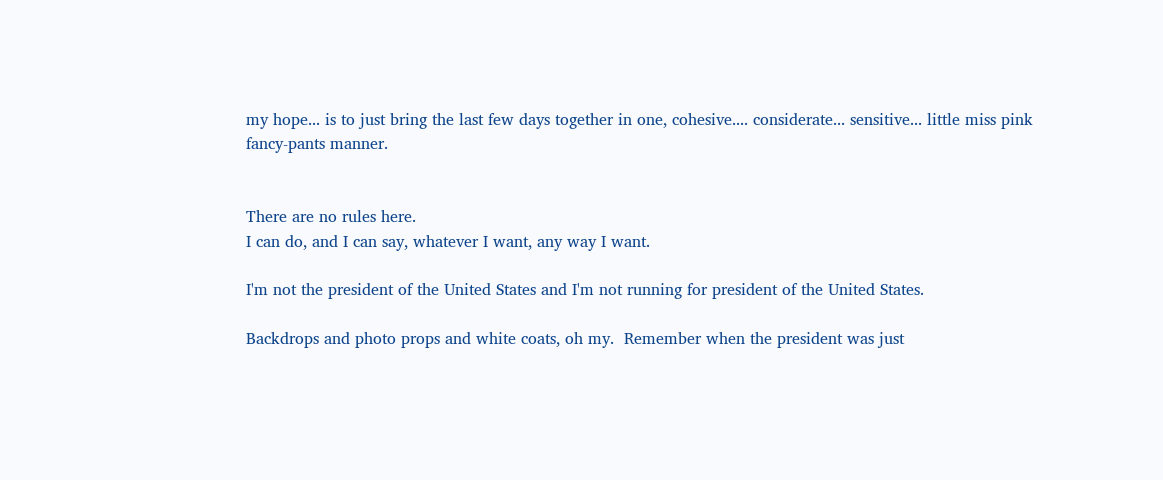my hope... is to just bring the last few days together in one, cohesive.... considerate... sensitive... little miss pink fancy-pants manner.


There are no rules here.
I can do, and I can say, whatever I want, any way I want.

I'm not the president of the United States and I'm not running for president of the United States.

Backdrops and photo props and white coats, oh my.  Remember when the president was just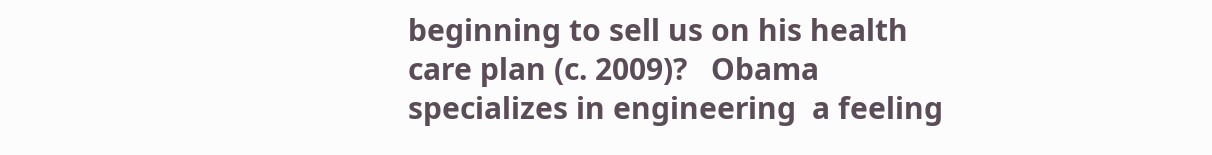beginning to sell us on his health care plan (c. 2009)?   Obama specializes in engineering  a feeling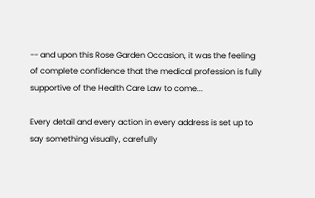-- and upon this Rose Garden Occasion, it was the feeling of complete confidence that the medical profession is fully supportive of the Health Care Law to come...

Every detail and every action in every address is set up to say something visually, carefully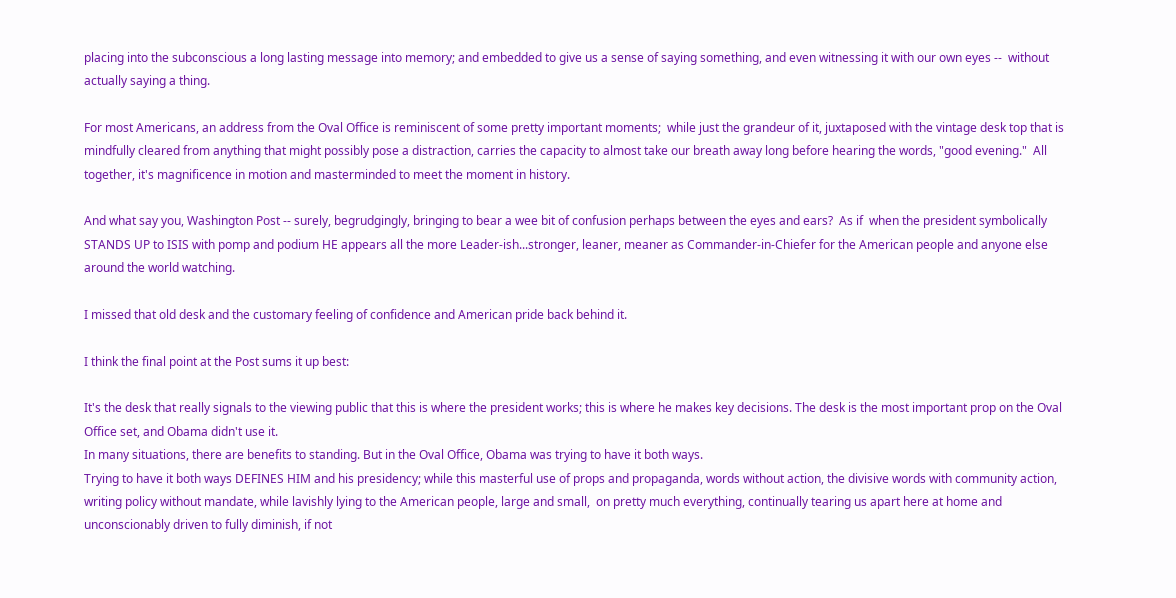placing into the subconscious a long lasting message into memory; and embedded to give us a sense of saying something, and even witnessing it with our own eyes --  without actually saying a thing.

For most Americans, an address from the Oval Office is reminiscent of some pretty important moments;  while just the grandeur of it, juxtaposed with the vintage desk top that is mindfully cleared from anything that might possibly pose a distraction, carries the capacity to almost take our breath away long before hearing the words, "good evening."  All together, it's magnificence in motion and masterminded to meet the moment in history.

And what say you, Washington Post -- surely, begrudgingly, bringing to bear a wee bit of confusion perhaps between the eyes and ears?  As if  when the president symbolically STANDS UP to ISIS with pomp and podium HE appears all the more Leader-ish...stronger, leaner, meaner as Commander-in-Chiefer for the American people and anyone else around the world watching.

I missed that old desk and the customary feeling of confidence and American pride back behind it.

I think the final point at the Post sums it up best:

It's the desk that really signals to the viewing public that this is where the president works; this is where he makes key decisions. The desk is the most important prop on the Oval Office set, and Obama didn't use it.
In many situations, there are benefits to standing. But in the Oval Office, Obama was trying to have it both ways.
Trying to have it both ways DEFINES HIM and his presidency; while this masterful use of props and propaganda, words without action, the divisive words with community action, writing policy without mandate, while lavishly lying to the American people, large and small,  on pretty much everything, continually tearing us apart here at home and unconscionably driven to fully diminish, if not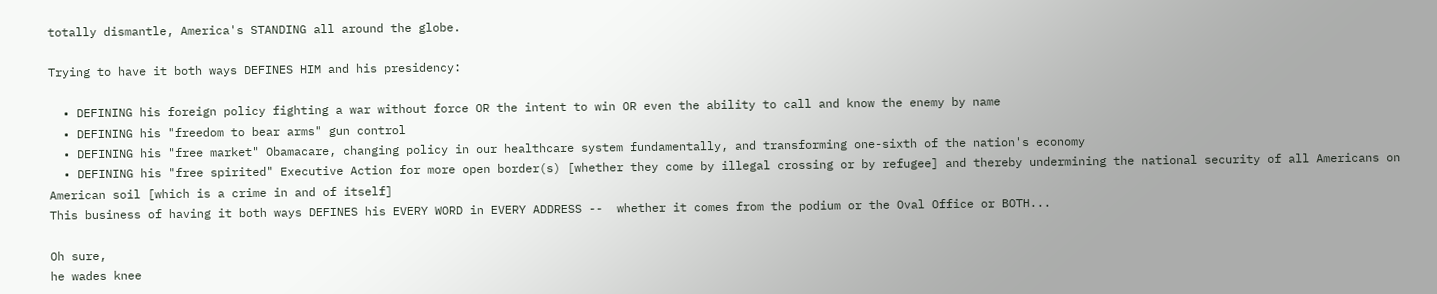totally dismantle, America's STANDING all around the globe.

Trying to have it both ways DEFINES HIM and his presidency:

  • DEFINING his foreign policy fighting a war without force OR the intent to win OR even the ability to call and know the enemy by name
  • DEFINING his "freedom to bear arms" gun control
  • DEFINING his "free market" Obamacare, changing policy in our healthcare system fundamentally, and transforming one-sixth of the nation's economy
  • DEFINING his "free spirited" Executive Action for more open border(s) [whether they come by illegal crossing or by refugee] and thereby undermining the national security of all Americans on American soil [which is a crime in and of itself]
This business of having it both ways DEFINES his EVERY WORD in EVERY ADDRESS --  whether it comes from the podium or the Oval Office or BOTH...

Oh sure,
he wades knee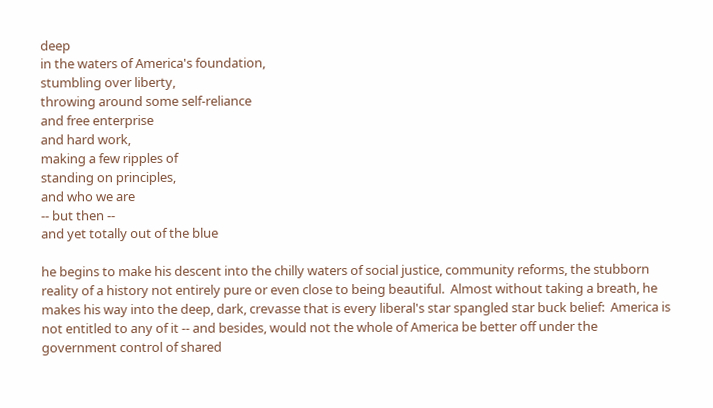deep
in the waters of America's foundation,
stumbling over liberty,
throwing around some self-reliance
and free enterprise
and hard work,
making a few ripples of
standing on principles,
and who we are
-- but then --
and yet totally out of the blue

he begins to make his descent into the chilly waters of social justice, community reforms, the stubborn reality of a history not entirely pure or even close to being beautiful.  Almost without taking a breath, he makes his way into the deep, dark, crevasse that is every liberal's star spangled star buck belief:  America is not entitled to any of it -- and besides, would not the whole of America be better off under the government control of shared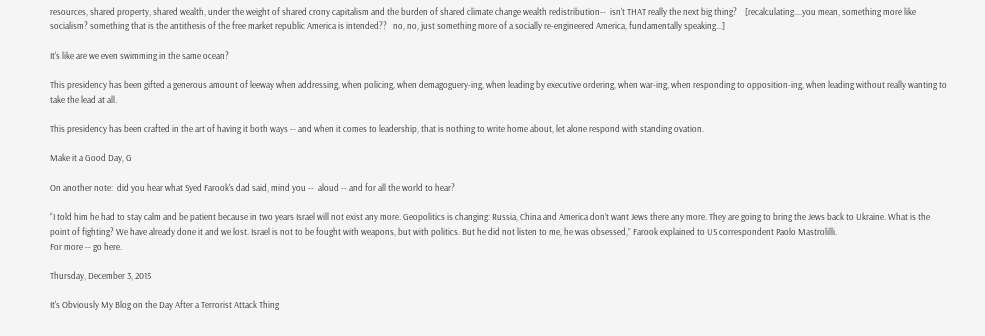resources, shared property, shared wealth, under the weight of shared crony capitalism and the burden of shared climate change wealth redistribution--  isn't THAT really the next big thing?    [recalculating....you mean, something more like socialism? something that is the antithesis of the free market republic America is intended??   no, no, just something more of a socially re-engineered America, fundamentally speaking...]

It's like are we even swimming in the same ocean?

This presidency has been gifted a generous amount of leeway when addressing, when policing, when demagoguery-ing, when leading by executive ordering, when war-ing, when responding to opposition-ing, when leading without really wanting to take the lead at all.

This presidency has been crafted in the art of having it both ways -- and when it comes to leadership, that is nothing to write home about, let alone respond with standing ovation.

Make it a Good Day, G

On another note:  did you hear what Syed Farook's dad said, mind you --  aloud -- and for all the world to hear?

“I told him he had to stay calm and be patient because in two years Israel will not exist any more. Geopolitics is changing: Russia, China and America don’t want Jews there any more. They are going to bring the Jews back to Ukraine. What is the point of fighting? We have already done it and we lost. Israel is not to be fought with weapons, but with politics. But he did not listen to me, he was obsessed,” Farook explained to US correspondent Paolo Mastrolilli.
For more -- go here.

Thursday, December 3, 2015

It's Obviously My Blog on the Day After a Terrorist Attack Thing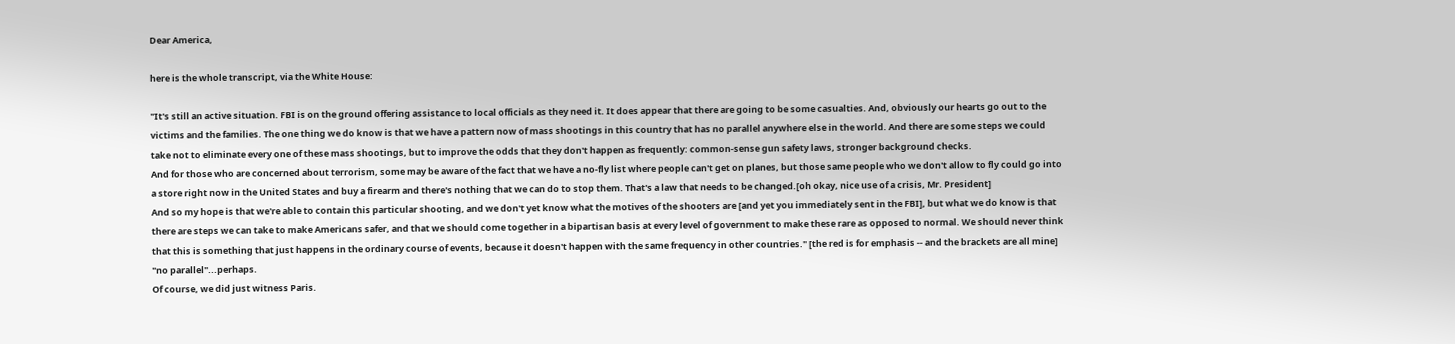Dear America,

here is the whole transcript, via the White House:

"It's still an active situation. FBI is on the ground offering assistance to local officials as they need it. It does appear that there are going to be some casualties. And, obviously our hearts go out to the victims and the families. The one thing we do know is that we have a pattern now of mass shootings in this country that has no parallel anywhere else in the world. And there are some steps we could take not to eliminate every one of these mass shootings, but to improve the odds that they don't happen as frequently: common-sense gun safety laws, stronger background checks.
And for those who are concerned about terrorism, some may be aware of the fact that we have a no-fly list where people can't get on planes, but those same people who we don't allow to fly could go into a store right now in the United States and buy a firearm and there's nothing that we can do to stop them. That's a law that needs to be changed.[oh okay, nice use of a crisis, Mr. President]
And so my hope is that we're able to contain this particular shooting, and we don't yet know what the motives of the shooters are [and yet you immediately sent in the FBI], but what we do know is that there are steps we can take to make Americans safer, and that we should come together in a bipartisan basis at every level of government to make these rare as opposed to normal. We should never think that this is something that just happens in the ordinary course of events, because it doesn't happen with the same frequency in other countries." [the red is for emphasis -- and the brackets are all mine]
"no parallel"...perhaps.
Of course, we did just witness Paris.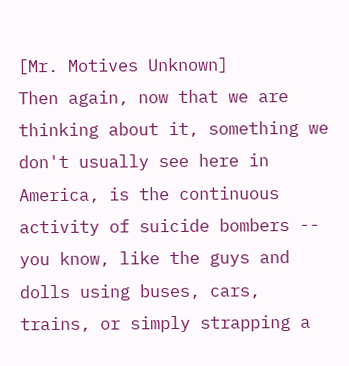[Mr. Motives Unknown]
Then again, now that we are thinking about it, something we don't usually see here in America, is the continuous activity of suicide bombers -- you know, like the guys and dolls using buses, cars, trains, or simply strapping a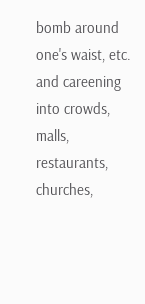bomb around one's waist, etc. and careening into crowds, malls, restaurants, churches,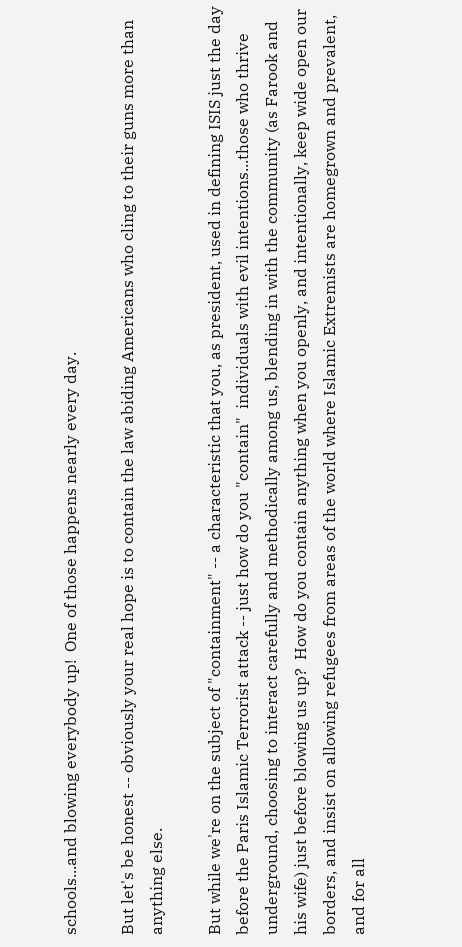schools...and blowing everybody up!  One of those happens nearly every day.

But let's be honest -- obviously your real hope is to contain the law abiding Americans who cling to their guns more than anything else.

But while we're on the subject of "containment" -- a characteristic that you, as president, used in defining ISIS just the day before the Paris Islamic Terrorist attack -- just how do you "contain"  individuals with evil intentions...those who thrive underground, choosing to interact carefully and methodically among us, blending in with the community (as Farook and his wife) just before blowing us up?  How do you contain anything when you openly, and intentionally, keep wide open our borders, and insist on allowing refugees from areas of the world where Islamic Extremists are homegrown and prevalent, and for all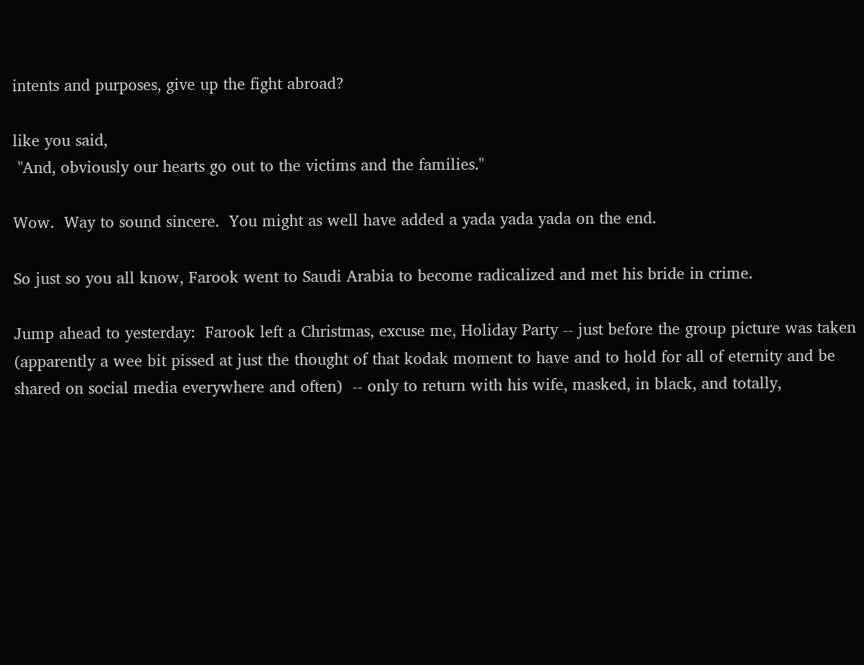intents and purposes, give up the fight abroad?

like you said,
 "And, obviously our hearts go out to the victims and the families."

Wow.  Way to sound sincere.  You might as well have added a yada yada yada on the end.

So just so you all know, Farook went to Saudi Arabia to become radicalized and met his bride in crime.

Jump ahead to yesterday:  Farook left a Christmas, excuse me, Holiday Party -- just before the group picture was taken (apparently a wee bit pissed at just the thought of that kodak moment to have and to hold for all of eternity and be shared on social media everywhere and often)  -- only to return with his wife, masked, in black, and totally,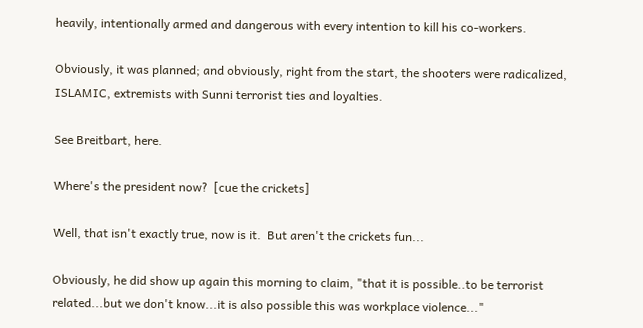heavily, intentionally armed and dangerous with every intention to kill his co-workers.

Obviously, it was planned; and obviously, right from the start, the shooters were radicalized, ISLAMIC, extremists with Sunni terrorist ties and loyalties.

See Breitbart, here.

Where's the president now?  [cue the crickets]

Well, that isn't exactly true, now is it.  But aren't the crickets fun...

Obviously, he did show up again this morning to claim, "that it is possible..to be terrorist related...but we don't know...it is also possible this was workplace violence..."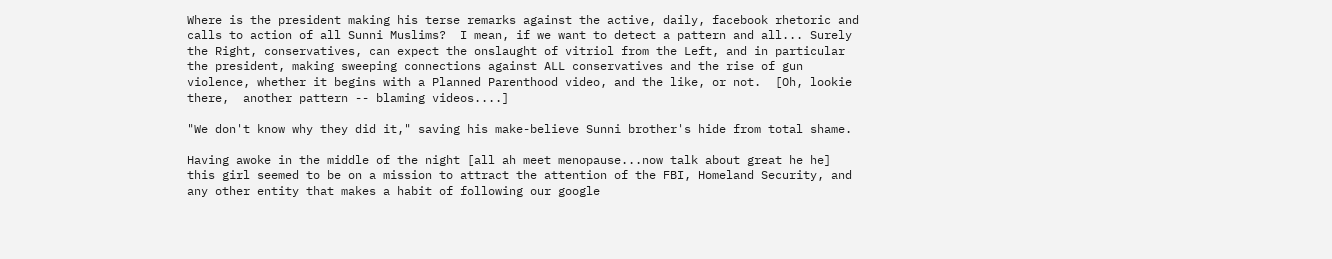Where is the president making his terse remarks against the active, daily, facebook rhetoric and calls to action of all Sunni Muslims?  I mean, if we want to detect a pattern and all... Surely the Right, conservatives, can expect the onslaught of vitriol from the Left, and in particular the president, making sweeping connections against ALL conservatives and the rise of gun violence, whether it begins with a Planned Parenthood video, and the like, or not.  [Oh, lookie there,  another pattern -- blaming videos....]

"We don't know why they did it," saving his make-believe Sunni brother's hide from total shame.

Having awoke in the middle of the night [all ah meet menopause...now talk about great he he] this girl seemed to be on a mission to attract the attention of the FBI, Homeland Security, and any other entity that makes a habit of following our google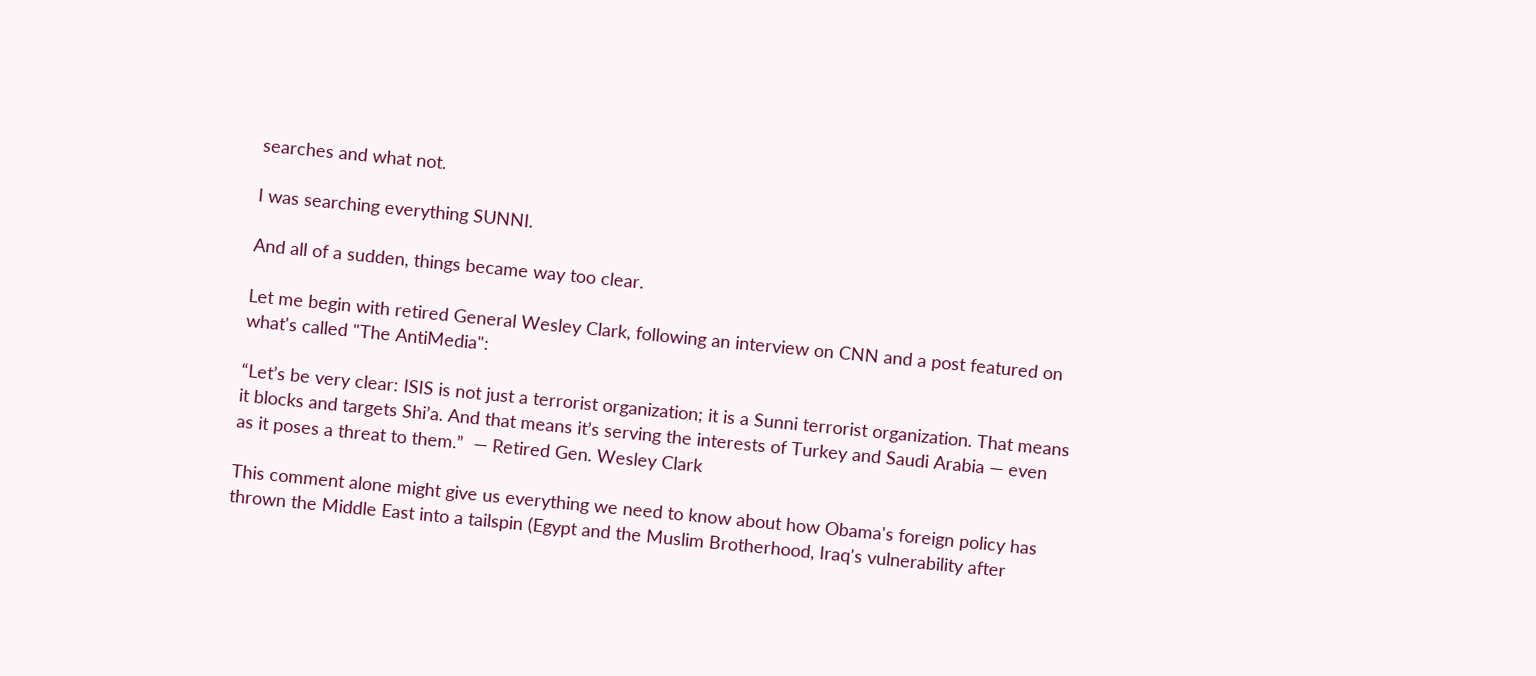searches and what not.

I was searching everything SUNNI.

And all of a sudden, things became way too clear.

Let me begin with retired General Wesley Clark, following an interview on CNN and a post featured on what's called "The AntiMedia":

“Let’s be very clear: ISIS is not just a terrorist organization; it is a Sunni terrorist organization. That means it blocks and targets Shi’a. And that means it’s serving the interests of Turkey and Saudi Arabia — even as it poses a threat to them.”  — Retired Gen. Wesley Clark

This comment alone might give us everything we need to know about how Obama's foreign policy has thrown the Middle East into a tailspin (Egypt and the Muslim Brotherhood, Iraq's vulnerability after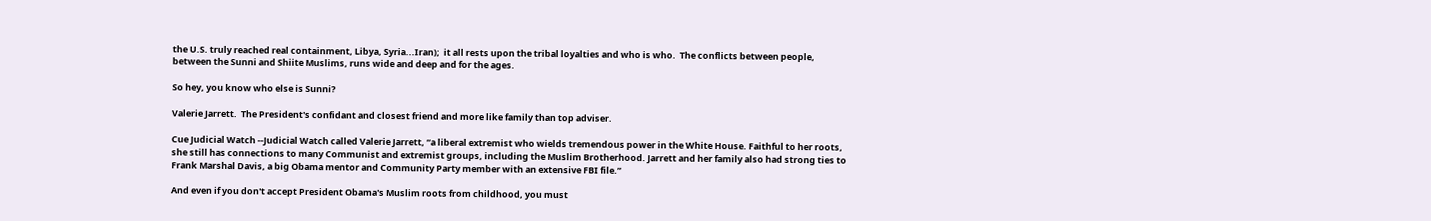the U.S. truly reached real containment, Libya, Syria...Iran);  it all rests upon the tribal loyalties and who is who.  The conflicts between people, between the Sunni and Shiite Muslims, runs wide and deep and for the ages.

So hey, you know who else is Sunni?

Valerie Jarrett.  The President's confidant and closest friend and more like family than top adviser.

Cue Judicial Watch --Judicial Watch called Valerie Jarrett, “a liberal extremist who wields tremendous power in the White House. Faithful to her roots, she still has connections to many Communist and extremist groups, including the Muslim Brotherhood. Jarrett and her family also had strong ties to Frank Marshal Davis, a big Obama mentor and Community Party member with an extensive FBI file.”

And even if you don't accept President Obama's Muslim roots from childhood, you must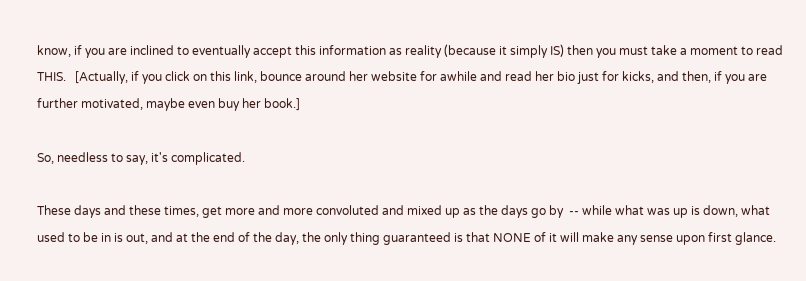know, if you are inclined to eventually accept this information as reality (because it simply IS) then you must take a moment to read THIS.   [Actually, if you click on this link, bounce around her website for awhile and read her bio just for kicks, and then, if you are further motivated, maybe even buy her book.]

So, needless to say, it's complicated.

These days and these times, get more and more convoluted and mixed up as the days go by  -- while what was up is down, what used to be in is out, and at the end of the day, the only thing guaranteed is that NONE of it will make any sense upon first glance.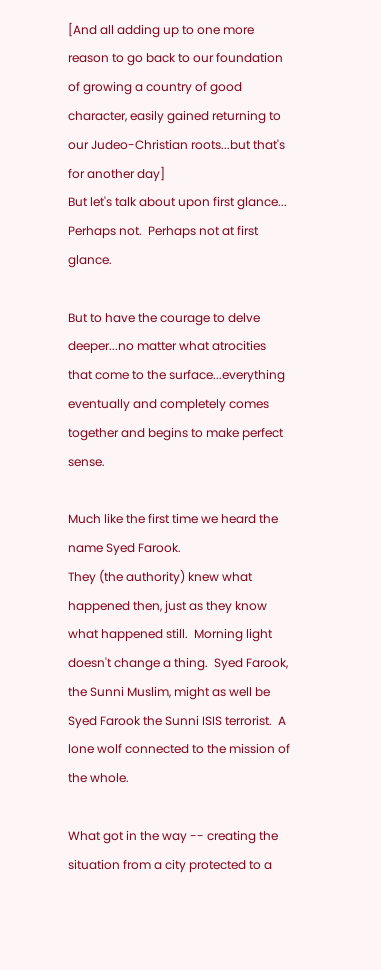[And all adding up to one more reason to go back to our foundation of growing a country of good character, easily gained returning to our Judeo-Christian roots...but that's for another day]
But let's talk about upon first glance...
Perhaps not.  Perhaps not at first glance.

But to have the courage to delve deeper...no matter what atrocities that come to the surface...everything eventually and completely comes together and begins to make perfect sense.

Much like the first time we heard the name Syed Farook.
They (the authority) knew what happened then, just as they know what happened still.  Morning light doesn't change a thing.  Syed Farook, the Sunni Muslim, might as well be Syed Farook the Sunni ISIS terrorist.  A lone wolf connected to the mission of the whole.

What got in the way -- creating the situation from a city protected to a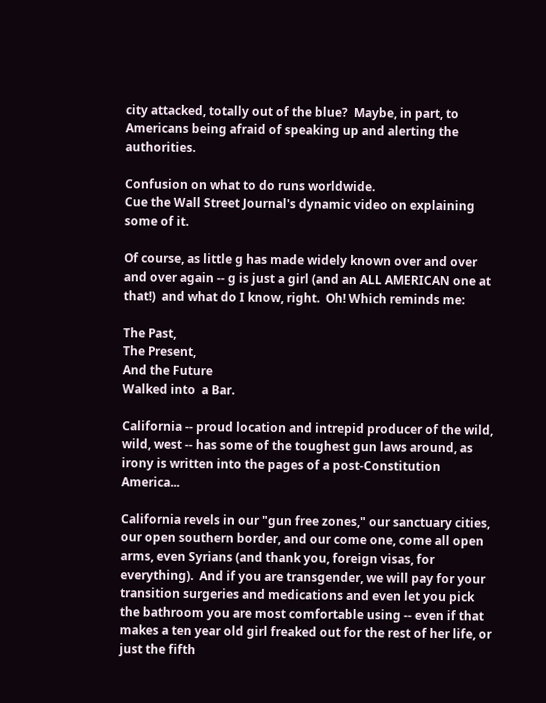city attacked, totally out of the blue?  Maybe, in part, to Americans being afraid of speaking up and alerting the authorities.

Confusion on what to do runs worldwide.
Cue the Wall Street Journal's dynamic video on explaining some of it.

Of course, as little g has made widely known over and over and over again -- g is just a girl (and an ALL AMERICAN one at that!)  and what do I know, right.  Oh! Which reminds me:

The Past,
The Present,
And the Future
Walked into  a Bar.

California -- proud location and intrepid producer of the wild, wild, west -- has some of the toughest gun laws around, as irony is written into the pages of a post-Constitution America...

California revels in our "gun free zones," our sanctuary cities, our open southern border, and our come one, come all open arms, even Syrians (and thank you, foreign visas, for everything).  And if you are transgender, we will pay for your transition surgeries and medications and even let you pick the bathroom you are most comfortable using -- even if that makes a ten year old girl freaked out for the rest of her life, or just the fifth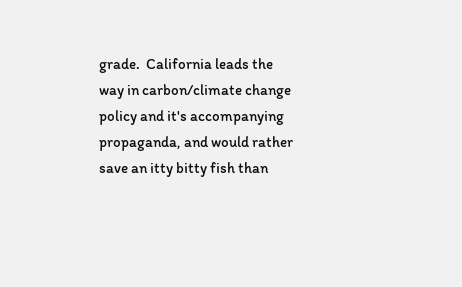grade.  California leads the way in carbon/climate change policy and it's accompanying propaganda, and would rather save an itty bitty fish than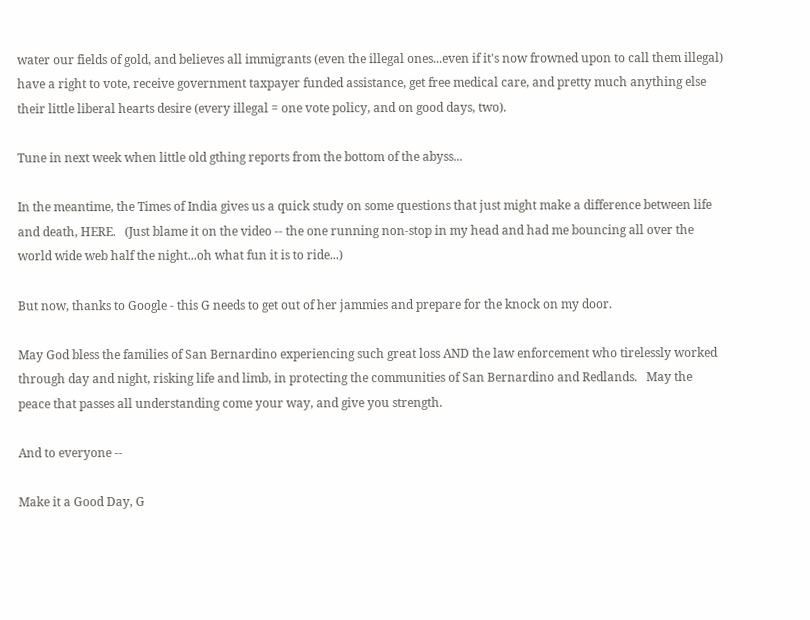water our fields of gold, and believes all immigrants (even the illegal ones...even if it's now frowned upon to call them illegal) have a right to vote, receive government taxpayer funded assistance, get free medical care, and pretty much anything else their little liberal hearts desire (every illegal = one vote policy, and on good days, two).

Tune in next week when little old gthing reports from the bottom of the abyss...

In the meantime, the Times of India gives us a quick study on some questions that just might make a difference between life and death, HERE.   (Just blame it on the video -- the one running non-stop in my head and had me bouncing all over the world wide web half the night...oh what fun it is to ride...)

But now, thanks to Google - this G needs to get out of her jammies and prepare for the knock on my door.

May God bless the families of San Bernardino experiencing such great loss AND the law enforcement who tirelessly worked through day and night, risking life and limb, in protecting the communities of San Bernardino and Redlands.   May the peace that passes all understanding come your way, and give you strength.

And to everyone --

Make it a Good Day, G